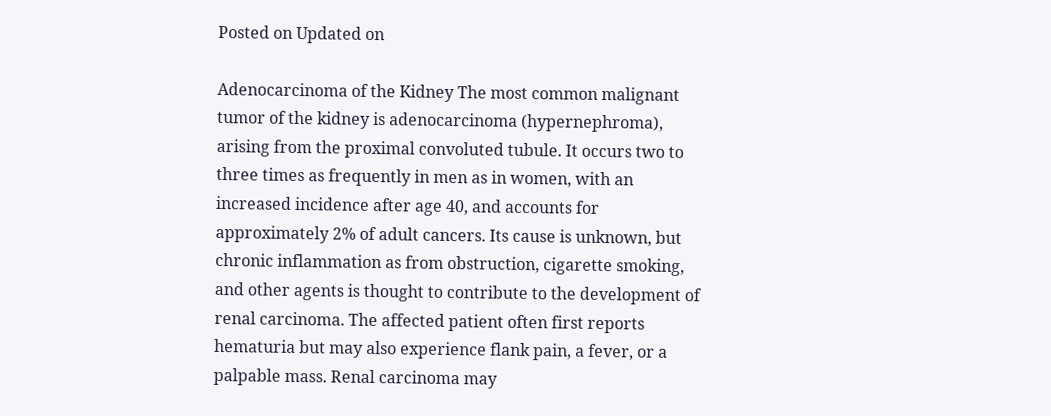Posted on Updated on

Adenocarcinoma of the Kidney The most common malignant tumor of the kidney is adenocarcinoma (hypernephroma), arising from the proximal convoluted tubule. It occurs two to three times as frequently in men as in women, with an increased incidence after age 40, and accounts for approximately 2% of adult cancers. Its cause is unknown, but chronic inflammation as from obstruction, cigarette smoking, and other agents is thought to contribute to the development of renal carcinoma. The affected patient often first reports hematuria but may also experience flank pain, a fever, or a palpable mass. Renal carcinoma may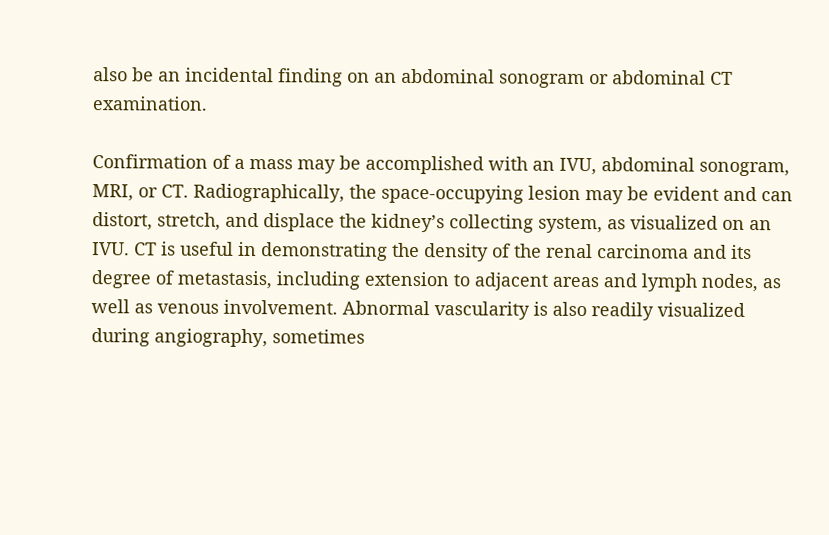also be an incidental finding on an abdominal sonogram or abdominal CT examination.

Confirmation of a mass may be accomplished with an IVU, abdominal sonogram, MRI, or CT. Radiographically, the space-occupying lesion may be evident and can distort, stretch, and displace the kidney’s collecting system, as visualized on an IVU. CT is useful in demonstrating the density of the renal carcinoma and its degree of metastasis, including extension to adjacent areas and lymph nodes, as well as venous involvement. Abnormal vascularity is also readily visualized during angiography, sometimes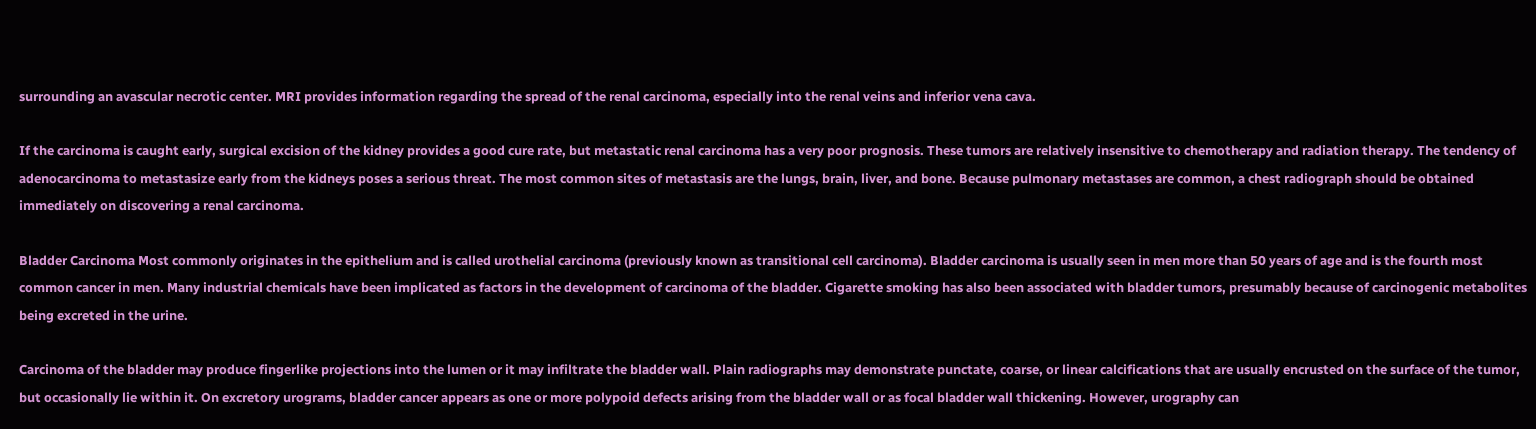surrounding an avascular necrotic center. MRI provides information regarding the spread of the renal carcinoma, especially into the renal veins and inferior vena cava.

If the carcinoma is caught early, surgical excision of the kidney provides a good cure rate, but metastatic renal carcinoma has a very poor prognosis. These tumors are relatively insensitive to chemotherapy and radiation therapy. The tendency of adenocarcinoma to metastasize early from the kidneys poses a serious threat. The most common sites of metastasis are the lungs, brain, liver, and bone. Because pulmonary metastases are common, a chest radiograph should be obtained immediately on discovering a renal carcinoma.

Bladder Carcinoma Most commonly originates in the epithelium and is called urothelial carcinoma (previously known as transitional cell carcinoma). Bladder carcinoma is usually seen in men more than 50 years of age and is the fourth most common cancer in men. Many industrial chemicals have been implicated as factors in the development of carcinoma of the bladder. Cigarette smoking has also been associated with bladder tumors, presumably because of carcinogenic metabolites being excreted in the urine.

Carcinoma of the bladder may produce fingerlike projections into the lumen or it may infiltrate the bladder wall. Plain radiographs may demonstrate punctate, coarse, or linear calcifications that are usually encrusted on the surface of the tumor, but occasionally lie within it. On excretory urograms, bladder cancer appears as one or more polypoid defects arising from the bladder wall or as focal bladder wall thickening. However, urography can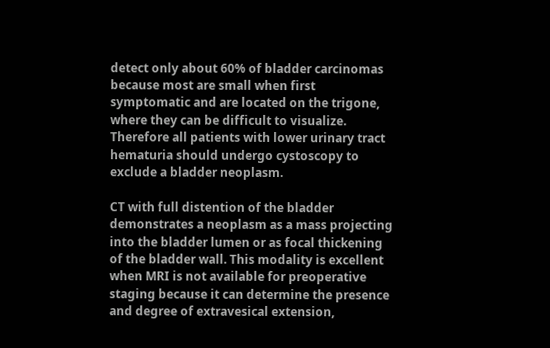detect only about 60% of bladder carcinomas because most are small when first symptomatic and are located on the trigone, where they can be difficult to visualize. Therefore all patients with lower urinary tract hematuria should undergo cystoscopy to exclude a bladder neoplasm.

CT with full distention of the bladder demonstrates a neoplasm as a mass projecting into the bladder lumen or as focal thickening of the bladder wall. This modality is excellent when MRI is not available for preoperative staging because it can determine the presence and degree of extravesical extension,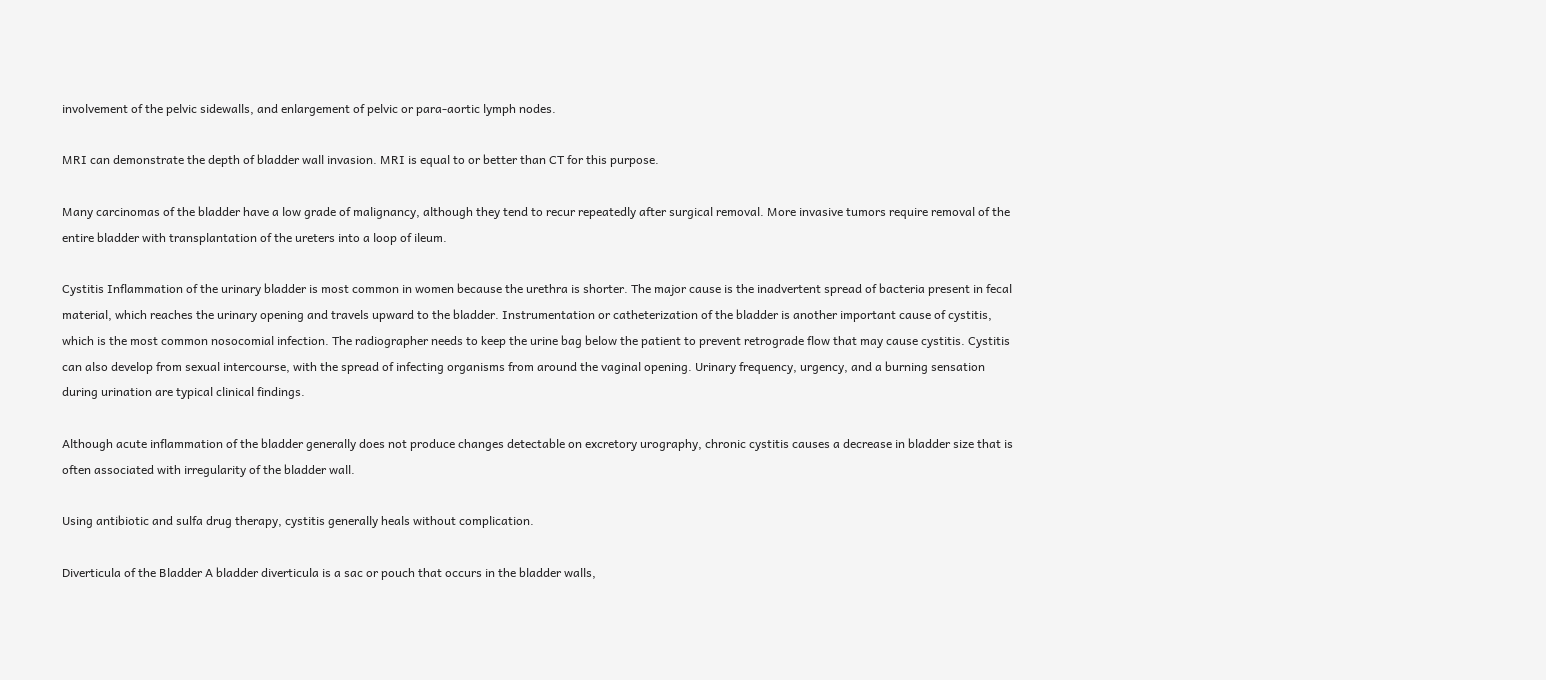involvement of the pelvic sidewalls, and enlargement of pelvic or para-aortic lymph nodes.

MRI can demonstrate the depth of bladder wall invasion. MRI is equal to or better than CT for this purpose.

Many carcinomas of the bladder have a low grade of malignancy, although they tend to recur repeatedly after surgical removal. More invasive tumors require removal of the entire bladder with transplantation of the ureters into a loop of ileum.

Cystitis Inflammation of the urinary bladder is most common in women because the urethra is shorter. The major cause is the inadvertent spread of bacteria present in fecal material, which reaches the urinary opening and travels upward to the bladder. Instrumentation or catheterization of the bladder is another important cause of cystitis, which is the most common nosocomial infection. The radiographer needs to keep the urine bag below the patient to prevent retrograde flow that may cause cystitis. Cystitis can also develop from sexual intercourse, with the spread of infecting organisms from around the vaginal opening. Urinary frequency, urgency, and a burning sensation during urination are typical clinical findings.

Although acute inflammation of the bladder generally does not produce changes detectable on excretory urography, chronic cystitis causes a decrease in bladder size that is often associated with irregularity of the bladder wall.

Using antibiotic and sulfa drug therapy, cystitis generally heals without complication.

Diverticula of the Bladder A bladder diverticula is a sac or pouch that occurs in the bladder walls,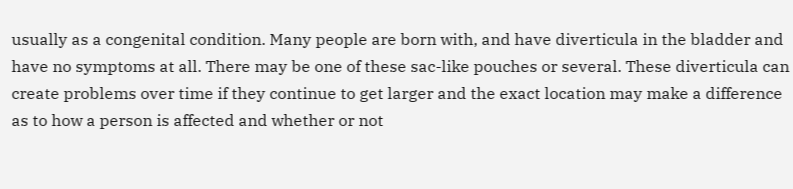usually as a congenital condition. Many people are born with, and have diverticula in the bladder and have no symptoms at all. There may be one of these sac-like pouches or several. These diverticula can create problems over time if they continue to get larger and the exact location may make a difference as to how a person is affected and whether or not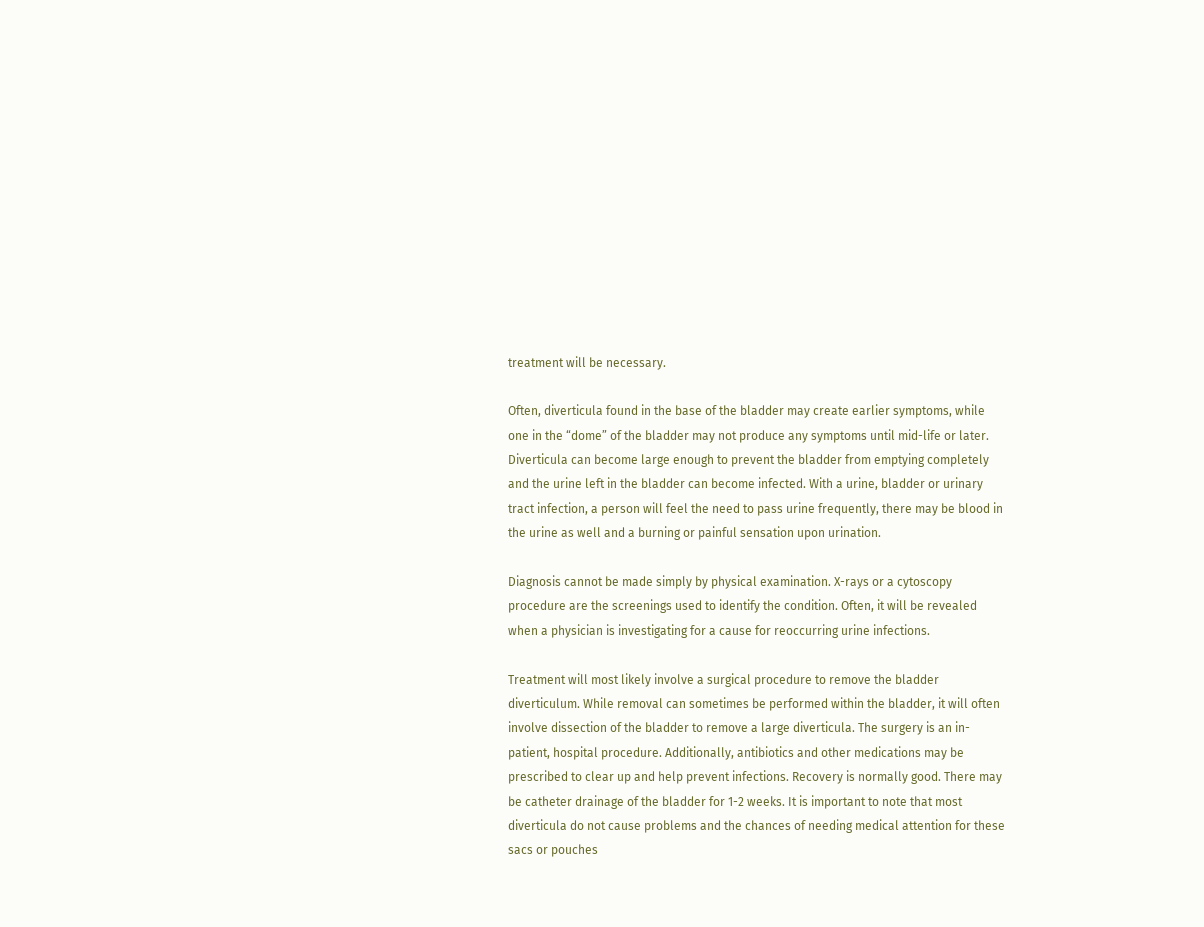treatment will be necessary.

Often, diverticula found in the base of the bladder may create earlier symptoms, while one in the “dome” of the bladder may not produce any symptoms until mid-life or later. Diverticula can become large enough to prevent the bladder from emptying completely and the urine left in the bladder can become infected. With a urine, bladder or urinary tract infection, a person will feel the need to pass urine frequently, there may be blood in the urine as well and a burning or painful sensation upon urination.

Diagnosis cannot be made simply by physical examination. X-rays or a cytoscopy procedure are the screenings used to identify the condition. Often, it will be revealed when a physician is investigating for a cause for reoccurring urine infections.

Treatment will most likely involve a surgical procedure to remove the bladder diverticulum. While removal can sometimes be performed within the bladder, it will often involve dissection of the bladder to remove a large diverticula. The surgery is an in-patient, hospital procedure. Additionally, antibiotics and other medications may be prescribed to clear up and help prevent infections. Recovery is normally good. There may be catheter drainage of the bladder for 1-2 weeks. It is important to note that most diverticula do not cause problems and the chances of needing medical attention for these sacs or pouches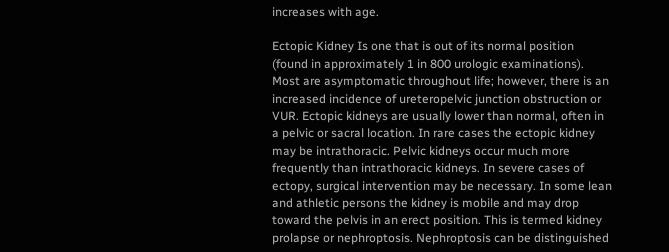increases with age.

Ectopic Kidney Is one that is out of its normal position (found in approximately 1 in 800 urologic examinations). Most are asymptomatic throughout life; however, there is an increased incidence of ureteropelvic junction obstruction or VUR. Ectopic kidneys are usually lower than normal, often in a pelvic or sacral location. In rare cases the ectopic kidney may be intrathoracic. Pelvic kidneys occur much more frequently than intrathoracic kidneys. In severe cases of ectopy, surgical intervention may be necessary. In some lean and athletic persons the kidney is mobile and may drop toward the pelvis in an erect position. This is termed kidney prolapse or nephroptosis. Nephroptosis can be distinguished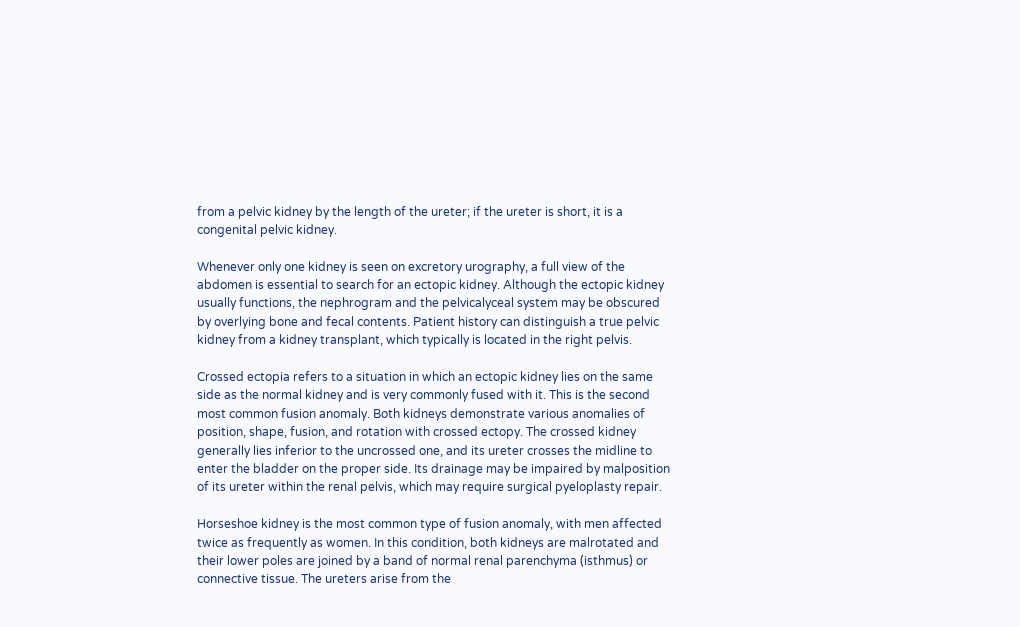from a pelvic kidney by the length of the ureter; if the ureter is short, it is a congenital pelvic kidney.

Whenever only one kidney is seen on excretory urography, a full view of the abdomen is essential to search for an ectopic kidney. Although the ectopic kidney usually functions, the nephrogram and the pelvicalyceal system may be obscured by overlying bone and fecal contents. Patient history can distinguish a true pelvic kidney from a kidney transplant, which typically is located in the right pelvis.

Crossed ectopia refers to a situation in which an ectopic kidney lies on the same side as the normal kidney and is very commonly fused with it. This is the second most common fusion anomaly. Both kidneys demonstrate various anomalies of position, shape, fusion, and rotation with crossed ectopy. The crossed kidney generally lies inferior to the uncrossed one, and its ureter crosses the midline to enter the bladder on the proper side. Its drainage may be impaired by malposition of its ureter within the renal pelvis, which may require surgical pyeloplasty repair.

Horseshoe kidney is the most common type of fusion anomaly, with men affected twice as frequently as women. In this condition, both kidneys are malrotated and their lower poles are joined by a band of normal renal parenchyma (isthmus) or connective tissue. The ureters arise from the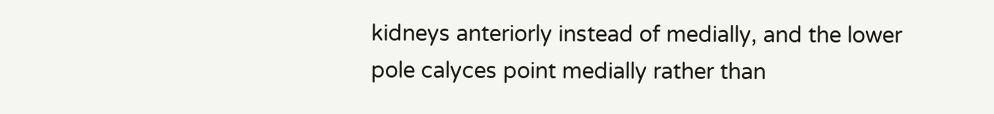kidneys anteriorly instead of medially, and the lower pole calyces point medially rather than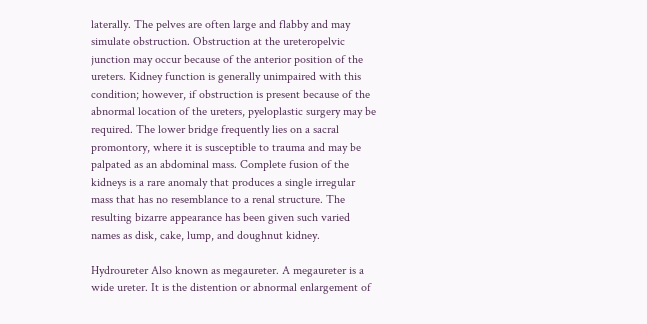laterally. The pelves are often large and flabby and may simulate obstruction. Obstruction at the ureteropelvic junction may occur because of the anterior position of the ureters. Kidney function is generally unimpaired with this condition; however, if obstruction is present because of the abnormal location of the ureters, pyeloplastic surgery may be required. The lower bridge frequently lies on a sacral promontory, where it is susceptible to trauma and may be palpated as an abdominal mass. Complete fusion of the kidneys is a rare anomaly that produces a single irregular mass that has no resemblance to a renal structure. The resulting bizarre appearance has been given such varied names as disk, cake, lump, and doughnut kidney.

Hydroureter Also known as megaureter. A megaureter is a wide ureter. It is the distention or abnormal enlargement of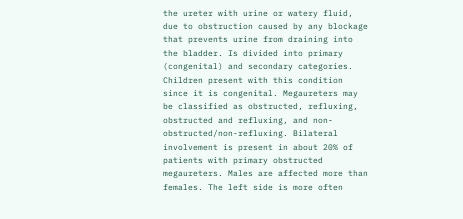the ureter with urine or watery fluid, due to obstruction caused by any blockage that prevents urine from draining into the bladder. Is divided into primary (congenital) and secondary categories. Children present with this condition since it is congenital. Megaureters may be classified as obstructed, refluxing, obstructed and refluxing, and non-obstructed/non-refluxing. Bilateral involvement is present in about 20% of patients with primary obstructed megaureters. Males are affected more than females. The left side is more often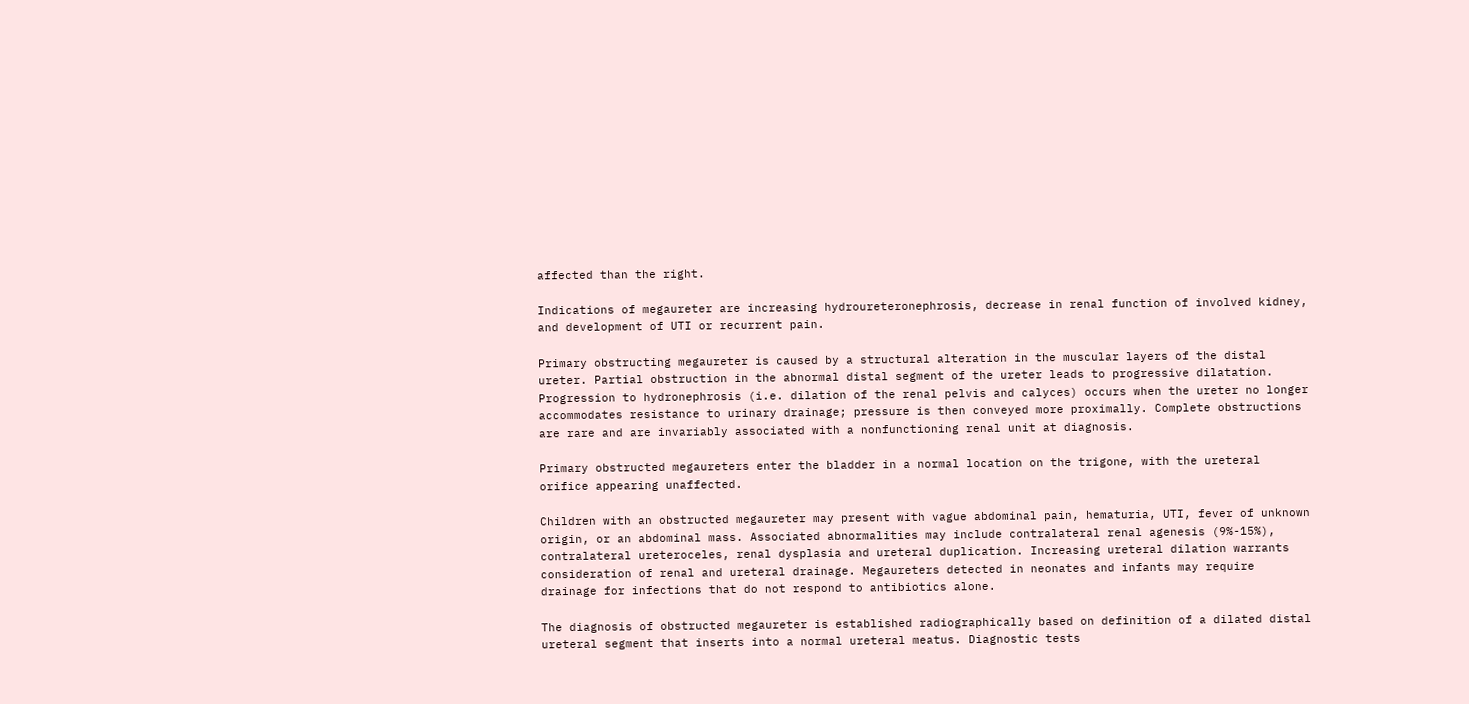affected than the right.

Indications of megaureter are increasing hydroureteronephrosis, decrease in renal function of involved kidney, and development of UTI or recurrent pain.

Primary obstructing megaureter is caused by a structural alteration in the muscular layers of the distal ureter. Partial obstruction in the abnormal distal segment of the ureter leads to progressive dilatation. Progression to hydronephrosis (i.e. dilation of the renal pelvis and calyces) occurs when the ureter no longer accommodates resistance to urinary drainage; pressure is then conveyed more proximally. Complete obstructions are rare and are invariably associated with a nonfunctioning renal unit at diagnosis.

Primary obstructed megaureters enter the bladder in a normal location on the trigone, with the ureteral orifice appearing unaffected.

Children with an obstructed megaureter may present with vague abdominal pain, hematuria, UTI, fever of unknown origin, or an abdominal mass. Associated abnormalities may include contralateral renal agenesis (9%-15%), contralateral ureteroceles, renal dysplasia and ureteral duplication. Increasing ureteral dilation warrants consideration of renal and ureteral drainage. Megaureters detected in neonates and infants may require drainage for infections that do not respond to antibiotics alone.

The diagnosis of obstructed megaureter is established radiographically based on definition of a dilated distal ureteral segment that inserts into a normal ureteral meatus. Diagnostic tests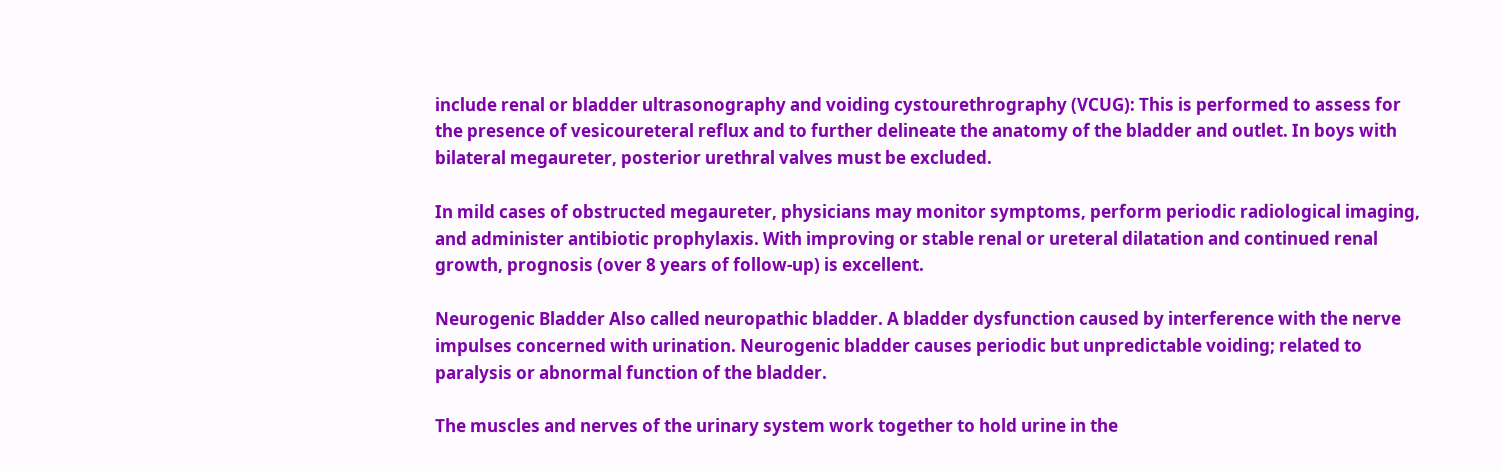include renal or bladder ultrasonography and voiding cystourethrography (VCUG): This is performed to assess for the presence of vesicoureteral reflux and to further delineate the anatomy of the bladder and outlet. In boys with bilateral megaureter, posterior urethral valves must be excluded.

In mild cases of obstructed megaureter, physicians may monitor symptoms, perform periodic radiological imaging, and administer antibiotic prophylaxis. With improving or stable renal or ureteral dilatation and continued renal growth, prognosis (over 8 years of follow-up) is excellent.

Neurogenic Bladder Also called neuropathic bladder. A bladder dysfunction caused by interference with the nerve impulses concerned with urination. Neurogenic bladder causes periodic but unpredictable voiding; related to paralysis or abnormal function of the bladder.

The muscles and nerves of the urinary system work together to hold urine in the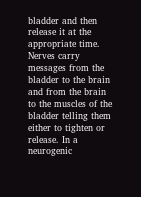bladder and then release it at the appropriate time. Nerves carry messages from the bladder to the brain and from the brain to the muscles of the bladder telling them either to tighten or release. In a neurogenic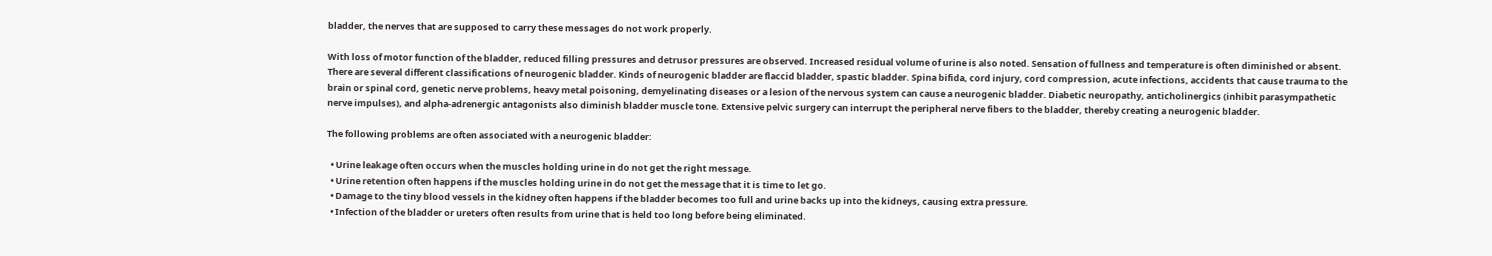bladder, the nerves that are supposed to carry these messages do not work properly.

With loss of motor function of the bladder, reduced filling pressures and detrusor pressures are observed. Increased residual volume of urine is also noted. Sensation of fullness and temperature is often diminished or absent. There are several different classifications of neurogenic bladder. Kinds of neurogenic bladder are flaccid bladder, spastic bladder. Spina bifida, cord injury, cord compression, acute infections, accidents that cause trauma to the brain or spinal cord, genetic nerve problems, heavy metal poisoning, demyelinating diseases or a lesion of the nervous system can cause a neurogenic bladder. Diabetic neuropathy, anticholinergics (inhibit parasympathetic nerve impulses), and alpha-adrenergic antagonists also diminish bladder muscle tone. Extensive pelvic surgery can interrupt the peripheral nerve fibers to the bladder, thereby creating a neurogenic bladder.

The following problems are often associated with a neurogenic bladder:

  • Urine leakage often occurs when the muscles holding urine in do not get the right message.
  • Urine retention often happens if the muscles holding urine in do not get the message that it is time to let go.
  • Damage to the tiny blood vessels in the kidney often happens if the bladder becomes too full and urine backs up into the kidneys, causing extra pressure.
  • Infection of the bladder or ureters often results from urine that is held too long before being eliminated.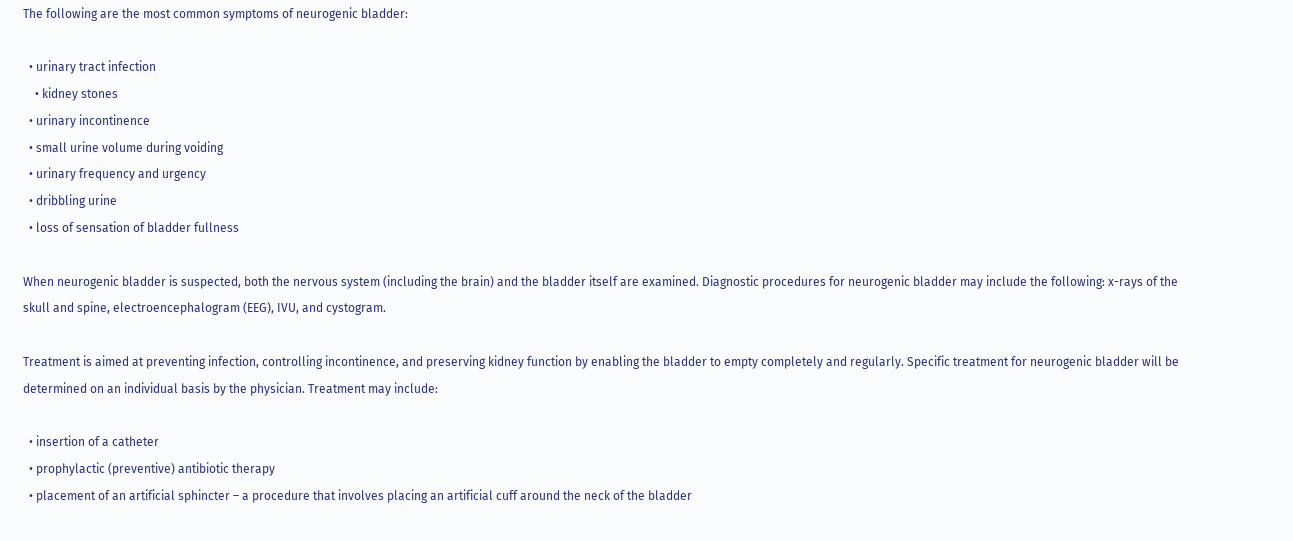The following are the most common symptoms of neurogenic bladder:

  • urinary tract infection
    • kidney stones
  • urinary incontinence
  • small urine volume during voiding
  • urinary frequency and urgency
  • dribbling urine
  • loss of sensation of bladder fullness

When neurogenic bladder is suspected, both the nervous system (including the brain) and the bladder itself are examined. Diagnostic procedures for neurogenic bladder may include the following: x-rays of the skull and spine, electroencephalogram (EEG), IVU, and cystogram.

Treatment is aimed at preventing infection, controlling incontinence, and preserving kidney function by enabling the bladder to empty completely and regularly. Specific treatment for neurogenic bladder will be determined on an individual basis by the physician. Treatment may include:

  • insertion of a catheter
  • prophylactic (preventive) antibiotic therapy
  • placement of an artificial sphincter – a procedure that involves placing an artificial cuff around the neck of the bladder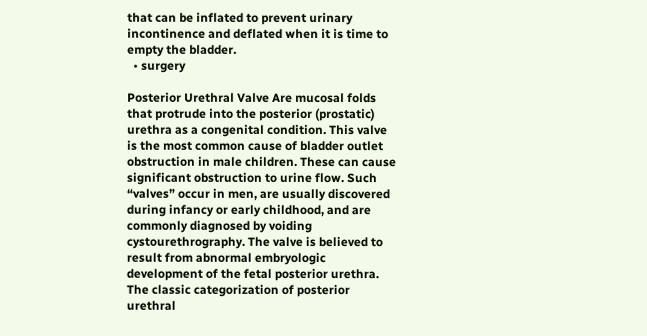that can be inflated to prevent urinary incontinence and deflated when it is time to empty the bladder.
  • surgery

Posterior Urethral Valve Are mucosal folds that protrude into the posterior (prostatic) urethra as a congenital condition. This valve is the most common cause of bladder outlet obstruction in male children. These can cause significant obstruction to urine flow. Such “valves” occur in men, are usually discovered during infancy or early childhood, and are commonly diagnosed by voiding cystourethrography. The valve is believed to result from abnormal embryologic development of the fetal posterior urethra. The classic categorization of posterior urethral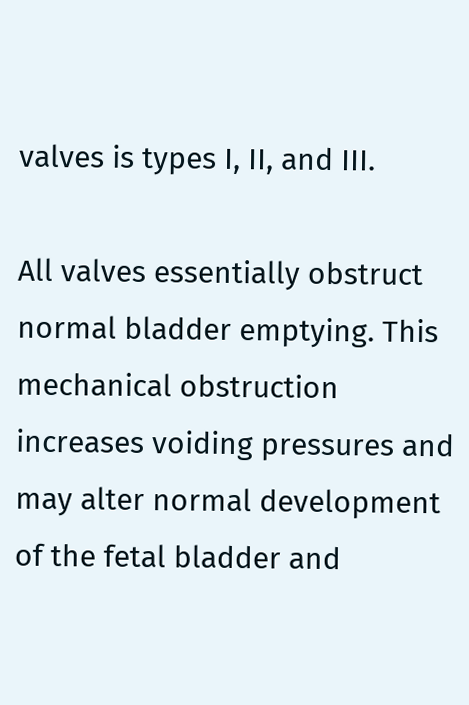valves is types I, II, and III.

All valves essentially obstruct normal bladder emptying. This mechanical obstruction increases voiding pressures and may alter normal development of the fetal bladder and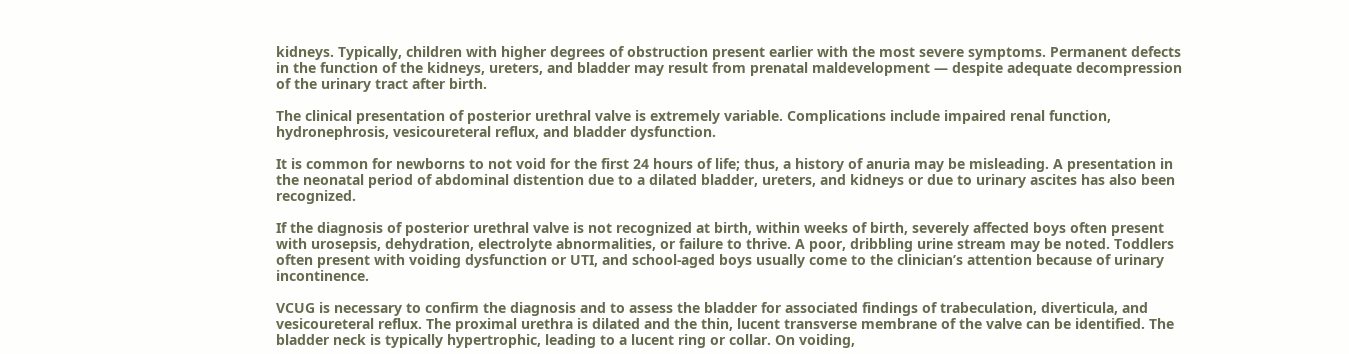kidneys. Typically, children with higher degrees of obstruction present earlier with the most severe symptoms. Permanent defects in the function of the kidneys, ureters, and bladder may result from prenatal maldevelopment — despite adequate decompression of the urinary tract after birth.

The clinical presentation of posterior urethral valve is extremely variable. Complications include impaired renal function, hydronephrosis, vesicoureteral reflux, and bladder dysfunction.

It is common for newborns to not void for the first 24 hours of life; thus, a history of anuria may be misleading. A presentation in the neonatal period of abdominal distention due to a dilated bladder, ureters, and kidneys or due to urinary ascites has also been recognized.

If the diagnosis of posterior urethral valve is not recognized at birth, within weeks of birth, severely affected boys often present with urosepsis, dehydration, electrolyte abnormalities, or failure to thrive. A poor, dribbling urine stream may be noted. Toddlers often present with voiding dysfunction or UTI, and school-aged boys usually come to the clinician’s attention because of urinary incontinence.

VCUG is necessary to confirm the diagnosis and to assess the bladder for associated findings of trabeculation, diverticula, and vesicoureteral reflux. The proximal urethra is dilated and the thin, lucent transverse membrane of the valve can be identified. The bladder neck is typically hypertrophic, leading to a lucent ring or collar. On voiding,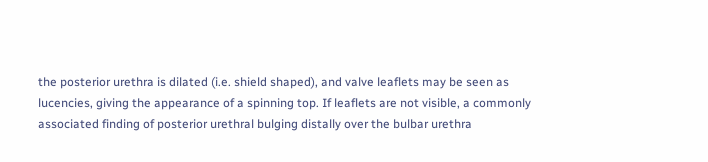the posterior urethra is dilated (i.e. shield shaped), and valve leaflets may be seen as lucencies, giving the appearance of a spinning top. If leaflets are not visible, a commonly associated finding of posterior urethral bulging distally over the bulbar urethra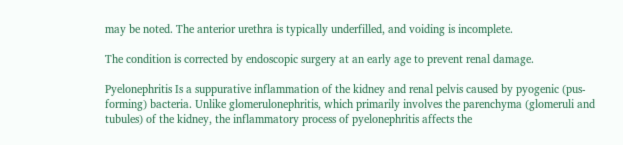may be noted. The anterior urethra is typically underfilled, and voiding is incomplete.

The condition is corrected by endoscopic surgery at an early age to prevent renal damage.

Pyelonephritis Is a suppurative inflammation of the kidney and renal pelvis caused by pyogenic (pus-forming) bacteria. Unlike glomerulonephritis, which primarily involves the parenchyma (glomeruli and tubules) of the kidney, the inflammatory process of pyelonephritis affects the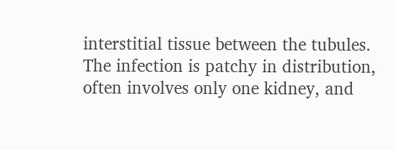interstitial tissue between the tubules. The infection is patchy in distribution, often involves only one kidney, and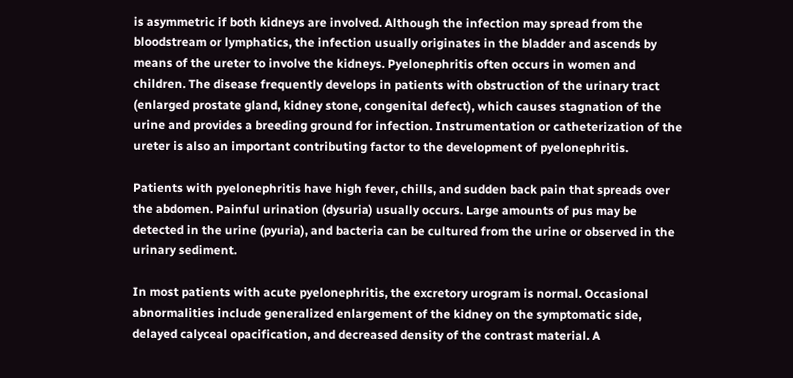is asymmetric if both kidneys are involved. Although the infection may spread from the bloodstream or lymphatics, the infection usually originates in the bladder and ascends by means of the ureter to involve the kidneys. Pyelonephritis often occurs in women and children. The disease frequently develops in patients with obstruction of the urinary tract (enlarged prostate gland, kidney stone, congenital defect), which causes stagnation of the urine and provides a breeding ground for infection. Instrumentation or catheterization of the ureter is also an important contributing factor to the development of pyelonephritis.

Patients with pyelonephritis have high fever, chills, and sudden back pain that spreads over the abdomen. Painful urination (dysuria) usually occurs. Large amounts of pus may be detected in the urine (pyuria), and bacteria can be cultured from the urine or observed in the urinary sediment.

In most patients with acute pyelonephritis, the excretory urogram is normal. Occasional abnormalities include generalized enlargement of the kidney on the symptomatic side, delayed calyceal opacification, and decreased density of the contrast material. A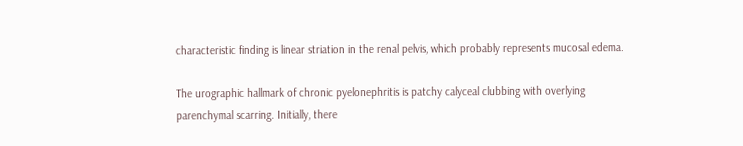characteristic finding is linear striation in the renal pelvis, which probably represents mucosal edema.

The urographic hallmark of chronic pyelonephritis is patchy calyceal clubbing with overlying parenchymal scarring. Initially, there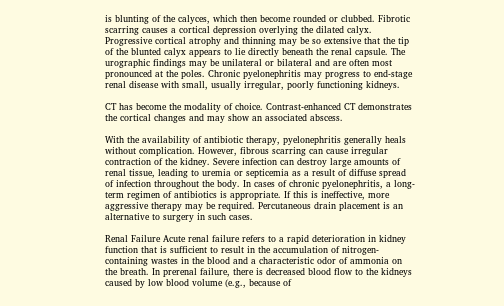is blunting of the calyces, which then become rounded or clubbed. Fibrotic scarring causes a cortical depression overlying the dilated calyx. Progressive cortical atrophy and thinning may be so extensive that the tip of the blunted calyx appears to lie directly beneath the renal capsule. The urographic findings may be unilateral or bilateral and are often most pronounced at the poles. Chronic pyelonephritis may progress to end-stage renal disease with small, usually irregular, poorly functioning kidneys.

CT has become the modality of choice. Contrast-enhanced CT demonstrates the cortical changes and may show an associated abscess.

With the availability of antibiotic therapy, pyelonephritis generally heals without complication. However, fibrous scarring can cause irregular contraction of the kidney. Severe infection can destroy large amounts of renal tissue, leading to uremia or septicemia as a result of diffuse spread of infection throughout the body. In cases of chronic pyelonephritis, a long-term regimen of antibiotics is appropriate. If this is ineffective, more aggressive therapy may be required. Percutaneous drain placement is an alternative to surgery in such cases.

Renal Failure Acute renal failure refers to a rapid deterioration in kidney function that is sufficient to result in the accumulation of nitrogen-containing wastes in the blood and a characteristic odor of ammonia on the breath. In prerenal failure, there is decreased blood flow to the kidneys caused by low blood volume (e.g., because of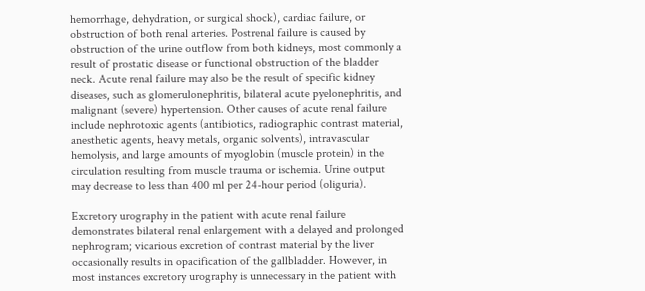hemorrhage, dehydration, or surgical shock), cardiac failure, or obstruction of both renal arteries. Postrenal failure is caused by obstruction of the urine outflow from both kidneys, most commonly a result of prostatic disease or functional obstruction of the bladder neck. Acute renal failure may also be the result of specific kidney diseases, such as glomerulonephritis, bilateral acute pyelonephritis, and malignant (severe) hypertension. Other causes of acute renal failure include nephrotoxic agents (antibiotics, radiographic contrast material, anesthetic agents, heavy metals, organic solvents), intravascular hemolysis, and large amounts of myoglobin (muscle protein) in the circulation resulting from muscle trauma or ischemia. Urine output may decrease to less than 400 ml per 24-hour period (oliguria).

Excretory urography in the patient with acute renal failure demonstrates bilateral renal enlargement with a delayed and prolonged nephrogram; vicarious excretion of contrast material by the liver occasionally results in opacification of the gallbladder. However, in most instances excretory urography is unnecessary in the patient with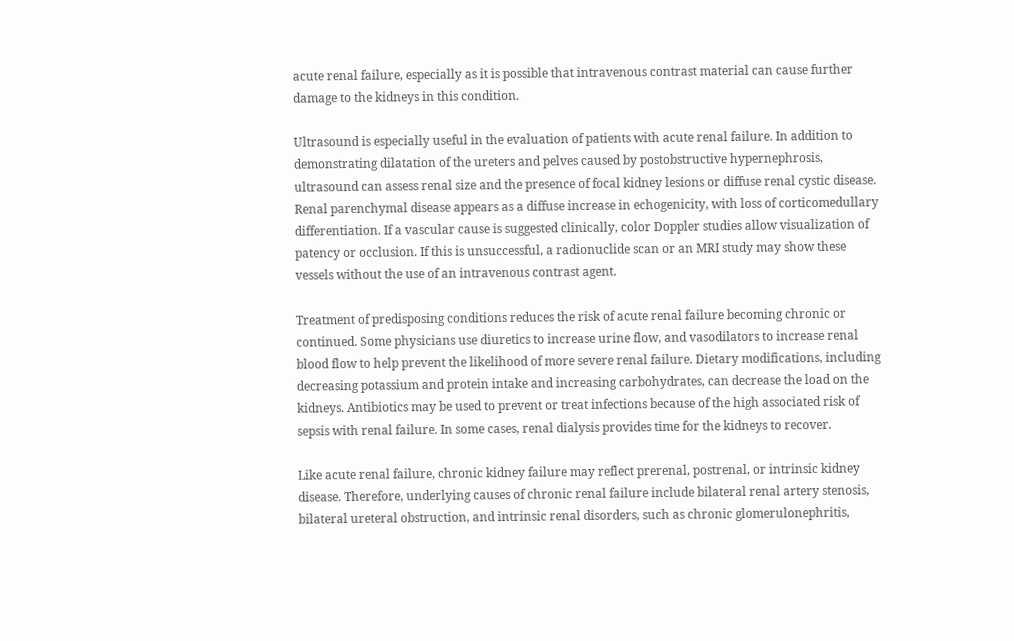acute renal failure, especially as it is possible that intravenous contrast material can cause further damage to the kidneys in this condition.

Ultrasound is especially useful in the evaluation of patients with acute renal failure. In addition to demonstrating dilatation of the ureters and pelves caused by postobstructive hypernephrosis, ultrasound can assess renal size and the presence of focal kidney lesions or diffuse renal cystic disease. Renal parenchymal disease appears as a diffuse increase in echogenicity, with loss of corticomedullary differentiation. If a vascular cause is suggested clinically, color Doppler studies allow visualization of patency or occlusion. If this is unsuccessful, a radionuclide scan or an MRI study may show these vessels without the use of an intravenous contrast agent.

Treatment of predisposing conditions reduces the risk of acute renal failure becoming chronic or continued. Some physicians use diuretics to increase urine flow, and vasodilators to increase renal blood flow to help prevent the likelihood of more severe renal failure. Dietary modifications, including decreasing potassium and protein intake and increasing carbohydrates, can decrease the load on the kidneys. Antibiotics may be used to prevent or treat infections because of the high associated risk of sepsis with renal failure. In some cases, renal dialysis provides time for the kidneys to recover.

Like acute renal failure, chronic kidney failure may reflect prerenal, postrenal, or intrinsic kidney disease. Therefore, underlying causes of chronic renal failure include bilateral renal artery stenosis, bilateral ureteral obstruction, and intrinsic renal disorders, such as chronic glomerulonephritis,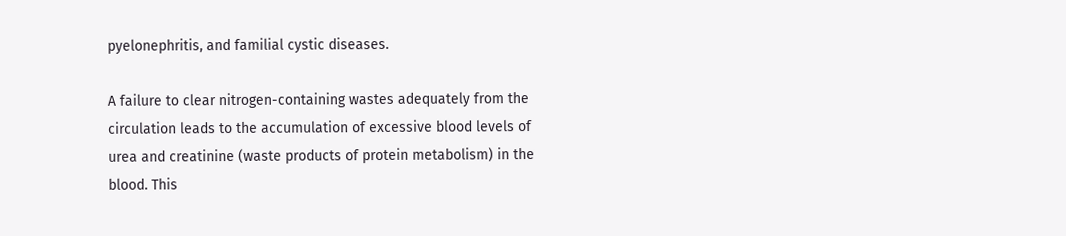pyelonephritis, and familial cystic diseases.

A failure to clear nitrogen-containing wastes adequately from the circulation leads to the accumulation of excessive blood levels of urea and creatinine (waste products of protein metabolism) in the blood. This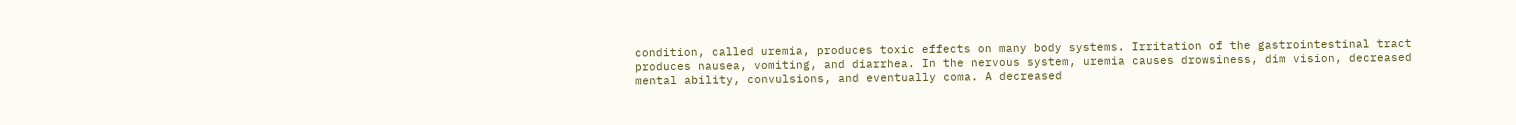condition, called uremia, produces toxic effects on many body systems. Irritation of the gastrointestinal tract produces nausea, vomiting, and diarrhea. In the nervous system, uremia causes drowsiness, dim vision, decreased mental ability, convulsions, and eventually coma. A decreased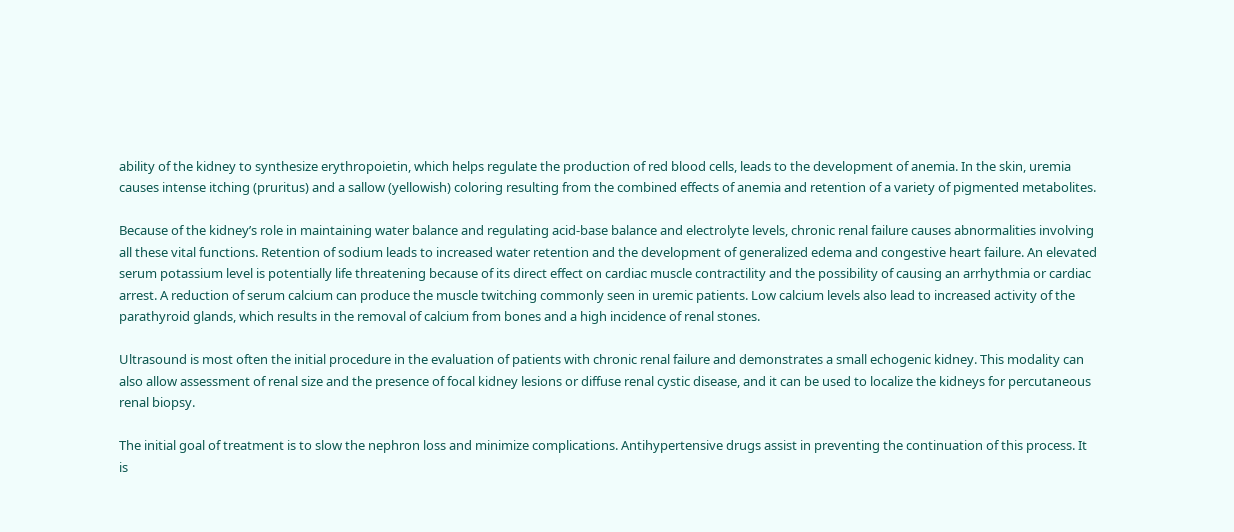ability of the kidney to synthesize erythropoietin, which helps regulate the production of red blood cells, leads to the development of anemia. In the skin, uremia causes intense itching (pruritus) and a sallow (yellowish) coloring resulting from the combined effects of anemia and retention of a variety of pigmented metabolites.

Because of the kidney’s role in maintaining water balance and regulating acid-base balance and electrolyte levels, chronic renal failure causes abnormalities involving all these vital functions. Retention of sodium leads to increased water retention and the development of generalized edema and congestive heart failure. An elevated serum potassium level is potentially life threatening because of its direct effect on cardiac muscle contractility and the possibility of causing an arrhythmia or cardiac arrest. A reduction of serum calcium can produce the muscle twitching commonly seen in uremic patients. Low calcium levels also lead to increased activity of the parathyroid glands, which results in the removal of calcium from bones and a high incidence of renal stones.

Ultrasound is most often the initial procedure in the evaluation of patients with chronic renal failure and demonstrates a small echogenic kidney. This modality can also allow assessment of renal size and the presence of focal kidney lesions or diffuse renal cystic disease, and it can be used to localize the kidneys for percutaneous renal biopsy.

The initial goal of treatment is to slow the nephron loss and minimize complications. Antihypertensive drugs assist in preventing the continuation of this process. It is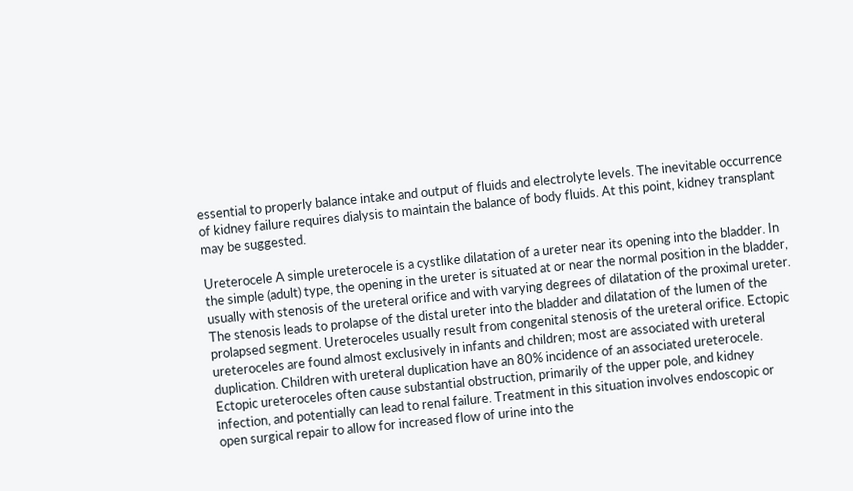essential to properly balance intake and output of fluids and electrolyte levels. The inevitable occurrence of kidney failure requires dialysis to maintain the balance of body fluids. At this point, kidney transplant may be suggested.

Ureterocele A simple ureterocele is a cystlike dilatation of a ureter near its opening into the bladder. In the simple (adult) type, the opening in the ureter is situated at or near the normal position in the bladder, usually with stenosis of the ureteral orifice and with varying degrees of dilatation of the proximal ureter. The stenosis leads to prolapse of the distal ureter into the bladder and dilatation of the lumen of the prolapsed segment. Ureteroceles usually result from congenital stenosis of the ureteral orifice. Ectopic ureteroceles are found almost exclusively in infants and children; most are associated with ureteral duplication. Children with ureteral duplication have an 80% incidence of an associated ureterocele. Ectopic ureteroceles often cause substantial obstruction, primarily of the upper pole, and kidney infection, and potentially can lead to renal failure. Treatment in this situation involves endoscopic or open surgical repair to allow for increased flow of urine into the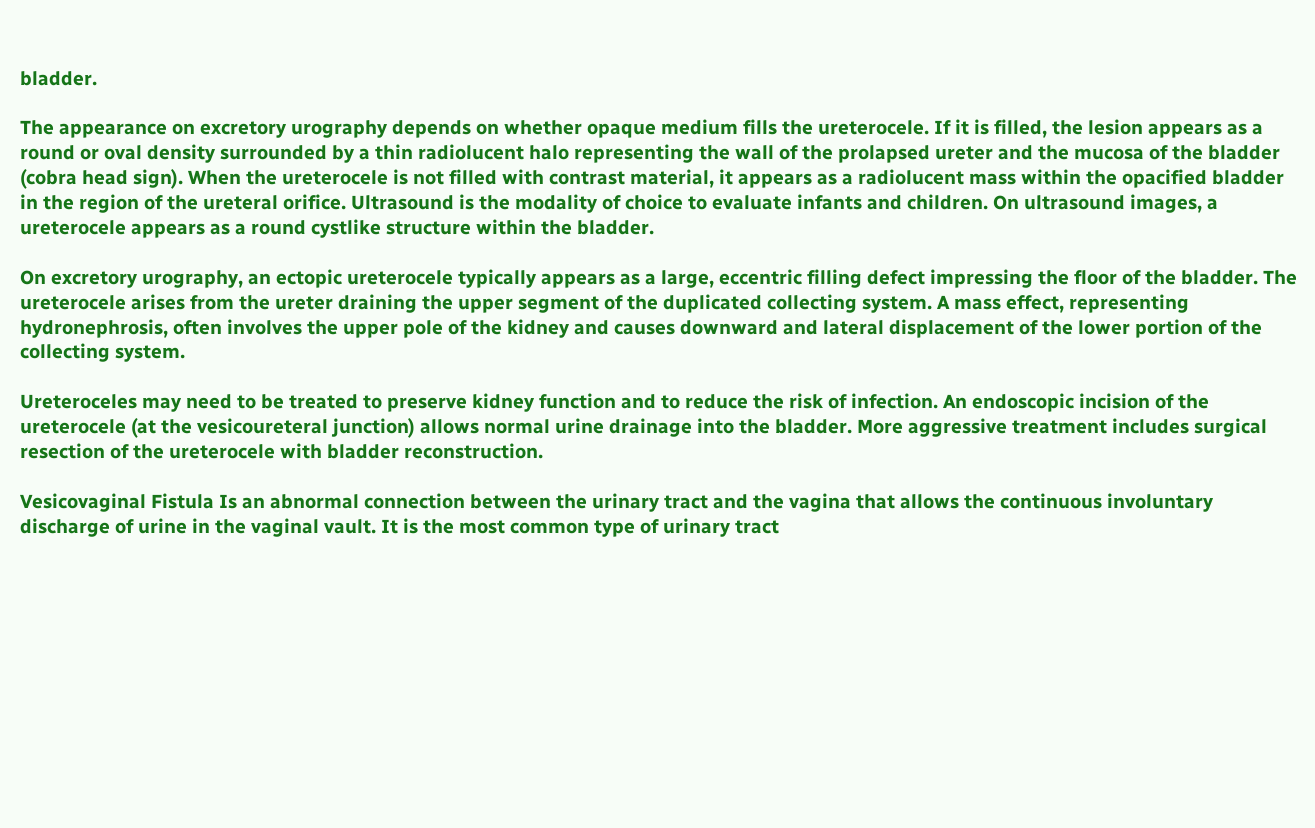bladder.

The appearance on excretory urography depends on whether opaque medium fills the ureterocele. If it is filled, the lesion appears as a round or oval density surrounded by a thin radiolucent halo representing the wall of the prolapsed ureter and the mucosa of the bladder (cobra head sign). When the ureterocele is not filled with contrast material, it appears as a radiolucent mass within the opacified bladder in the region of the ureteral orifice. Ultrasound is the modality of choice to evaluate infants and children. On ultrasound images, a ureterocele appears as a round cystlike structure within the bladder.

On excretory urography, an ectopic ureterocele typically appears as a large, eccentric filling defect impressing the floor of the bladder. The ureterocele arises from the ureter draining the upper segment of the duplicated collecting system. A mass effect, representing hydronephrosis, often involves the upper pole of the kidney and causes downward and lateral displacement of the lower portion of the collecting system.

Ureteroceles may need to be treated to preserve kidney function and to reduce the risk of infection. An endoscopic incision of the ureterocele (at the vesicoureteral junction) allows normal urine drainage into the bladder. More aggressive treatment includes surgical resection of the ureterocele with bladder reconstruction.

Vesicovaginal Fistula Is an abnormal connection between the urinary tract and the vagina that allows the continuous involuntary discharge of urine in the vaginal vault. It is the most common type of urinary tract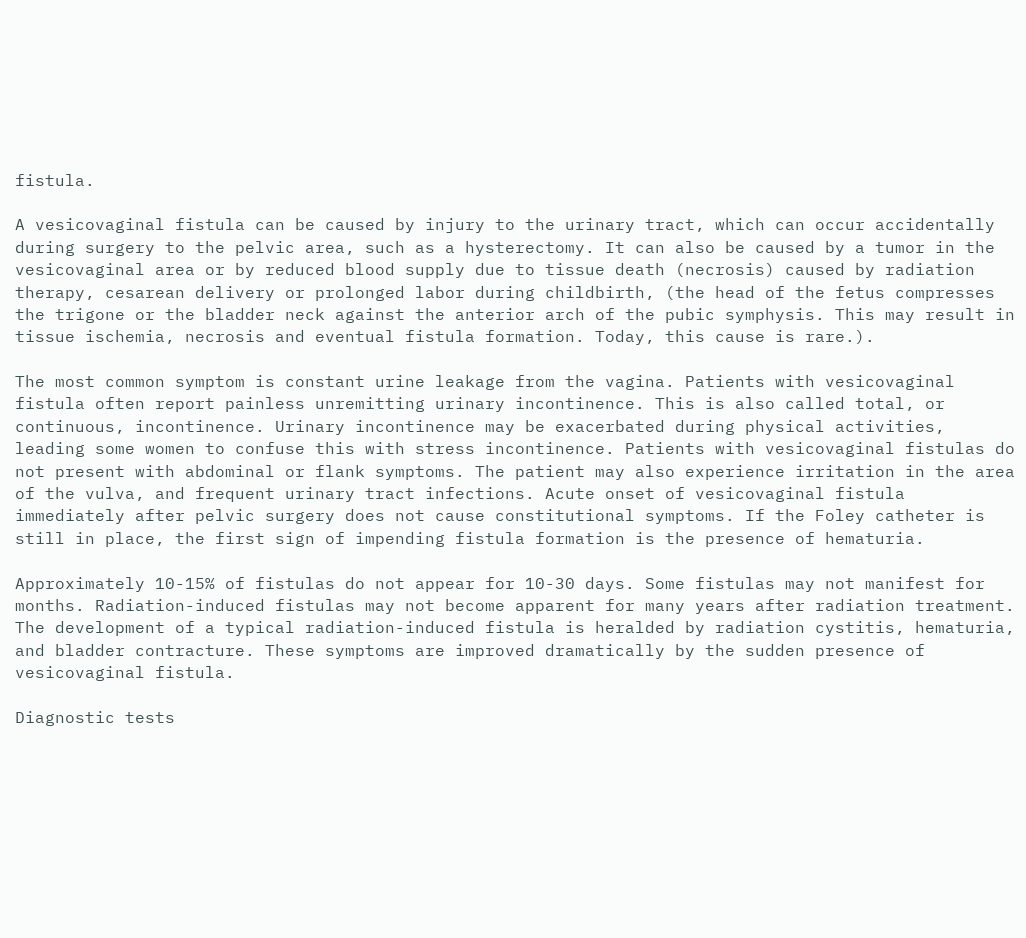fistula.

A vesicovaginal fistula can be caused by injury to the urinary tract, which can occur accidentally during surgery to the pelvic area, such as a hysterectomy. It can also be caused by a tumor in the vesicovaginal area or by reduced blood supply due to tissue death (necrosis) caused by radiation therapy, cesarean delivery or prolonged labor during childbirth, (the head of the fetus compresses the trigone or the bladder neck against the anterior arch of the pubic symphysis. This may result in tissue ischemia, necrosis and eventual fistula formation. Today, this cause is rare.).

The most common symptom is constant urine leakage from the vagina. Patients with vesicovaginal fistula often report painless unremitting urinary incontinence. This is also called total, or continuous, incontinence. Urinary incontinence may be exacerbated during physical activities, leading some women to confuse this with stress incontinence. Patients with vesicovaginal fistulas do not present with abdominal or flank symptoms. The patient may also experience irritation in the area of the vulva, and frequent urinary tract infections. Acute onset of vesicovaginal fistula immediately after pelvic surgery does not cause constitutional symptoms. If the Foley catheter is still in place, the first sign of impending fistula formation is the presence of hematuria.

Approximately 10-15% of fistulas do not appear for 10-30 days. Some fistulas may not manifest for months. Radiation-induced fistulas may not become apparent for many years after radiation treatment. The development of a typical radiation-induced fistula is heralded by radiation cystitis, hematuria, and bladder contracture. These symptoms are improved dramatically by the sudden presence of vesicovaginal fistula.

Diagnostic tests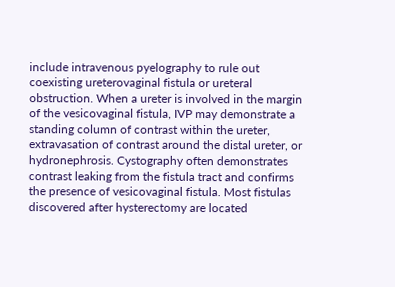include intravenous pyelography to rule out coexisting ureterovaginal fistula or ureteral obstruction. When a ureter is involved in the margin of the vesicovaginal fistula, IVP may demonstrate a standing column of contrast within the ureter, extravasation of contrast around the distal ureter, or hydronephrosis. Cystography often demonstrates contrast leaking from the fistula tract and confirms the presence of vesicovaginal fistula. Most fistulas discovered after hysterectomy are located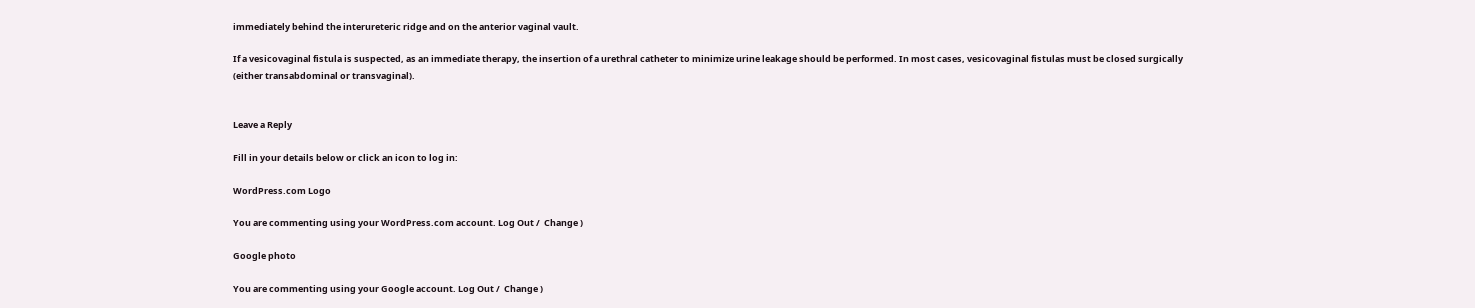immediately behind the interureteric ridge and on the anterior vaginal vault.

If a vesicovaginal fistula is suspected, as an immediate therapy, the insertion of a urethral catheter to minimize urine leakage should be performed. In most cases, vesicovaginal fistulas must be closed surgically (either transabdominal or transvaginal).


Leave a Reply

Fill in your details below or click an icon to log in:

WordPress.com Logo

You are commenting using your WordPress.com account. Log Out /  Change )

Google photo

You are commenting using your Google account. Log Out /  Change )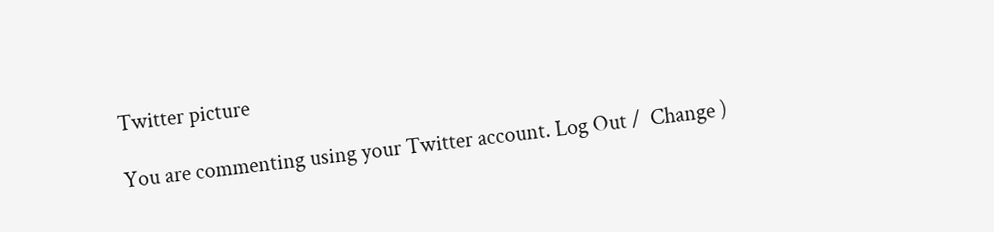Twitter picture

You are commenting using your Twitter account. Log Out /  Change )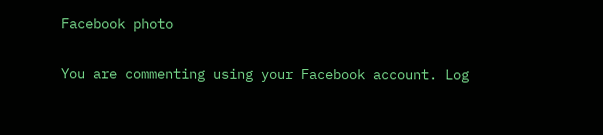Facebook photo

You are commenting using your Facebook account. Log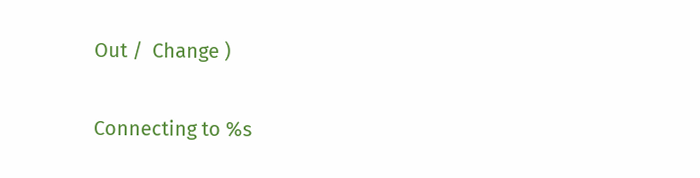Out /  Change )

Connecting to %s